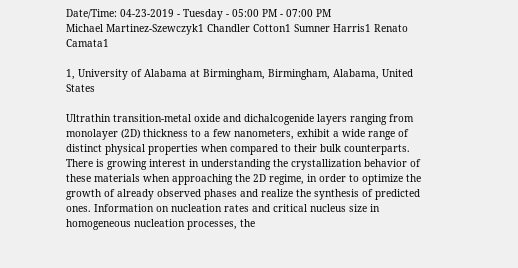Date/Time: 04-23-2019 - Tuesday - 05:00 PM - 07:00 PM
Michael Martinez-Szewczyk1 Chandler Cotton1 Sumner Harris1 Renato Camata1

1, University of Alabama at Birmingham, Birmingham, Alabama, United States

Ultrathin transition-metal oxide and dichalcogenide layers ranging from monolayer (2D) thickness to a few nanometers, exhibit a wide range of distinct physical properties when compared to their bulk counterparts. There is growing interest in understanding the crystallization behavior of these materials when approaching the 2D regime, in order to optimize the growth of already observed phases and realize the synthesis of predicted ones. Information on nucleation rates and critical nucleus size in homogeneous nucleation processes, the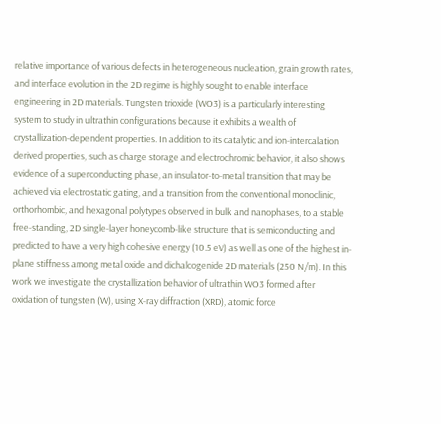relative importance of various defects in heterogeneous nucleation, grain growth rates, and interface evolution in the 2D regime is highly sought to enable interface engineering in 2D materials. Tungsten trioxide (WO3) is a particularly interesting system to study in ultrathin configurations because it exhibits a wealth of crystallization-dependent properties. In addition to its catalytic and ion-intercalation derived properties, such as charge storage and electrochromic behavior, it also shows evidence of a superconducting phase, an insulator-to-metal transition that may be achieved via electrostatic gating, and a transition from the conventional monoclinic, orthorhombic, and hexagonal polytypes observed in bulk and nanophases, to a stable free-standing, 2D single-layer honeycomb-like structure that is semiconducting and predicted to have a very high cohesive energy (10.5 eV) as well as one of the highest in-plane stiffness among metal oxide and dichalcogenide 2D materials (250 N/m). In this work we investigate the crystallization behavior of ultrathin WO3 formed after oxidation of tungsten (W), using X-ray diffraction (XRD), atomic force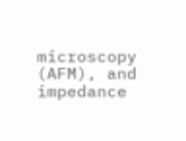microscopy (AFM), and impedance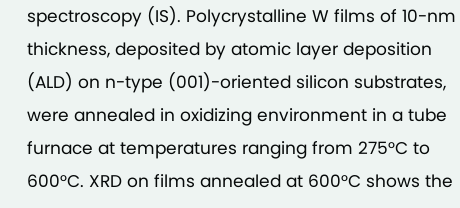spectroscopy (IS). Polycrystalline W films of 10-nm thickness, deposited by atomic layer deposition (ALD) on n-type (001)-oriented silicon substrates, were annealed in oxidizing environment in a tube furnace at temperatures ranging from 275°C to 600°C. XRD on films annealed at 600°C shows the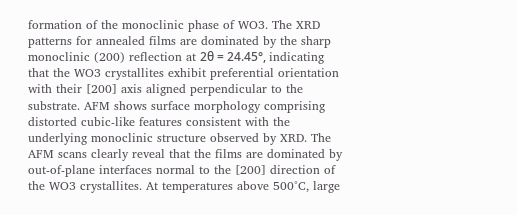formation of the monoclinic phase of WO3. The XRD patterns for annealed films are dominated by the sharp monoclinic (200) reflection at 2θ = 24.45°, indicating that the WO3 crystallites exhibit preferential orientation with their [200] axis aligned perpendicular to the substrate. AFM shows surface morphology comprising distorted cubic-like features consistent with the underlying monoclinic structure observed by XRD. The AFM scans clearly reveal that the films are dominated by out-of-plane interfaces normal to the [200] direction of the WO3 crystallites. At temperatures above 500°C, large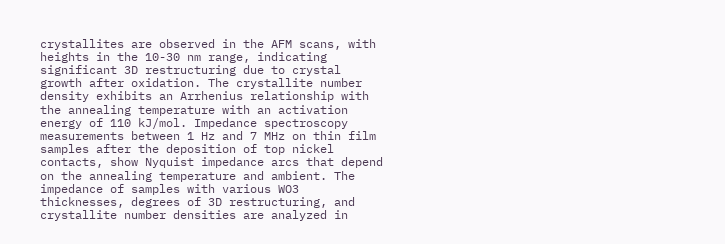crystallites are observed in the AFM scans, with heights in the 10-30 nm range, indicating significant 3D restructuring due to crystal growth after oxidation. The crystallite number density exhibits an Arrhenius relationship with the annealing temperature with an activation energy of 110 kJ/mol. Impedance spectroscopy measurements between 1 Hz and 7 MHz on thin film samples after the deposition of top nickel contacts, show Nyquist impedance arcs that depend on the annealing temperature and ambient. The impedance of samples with various WO3 thicknesses, degrees of 3D restructuring, and crystallite number densities are analyzed in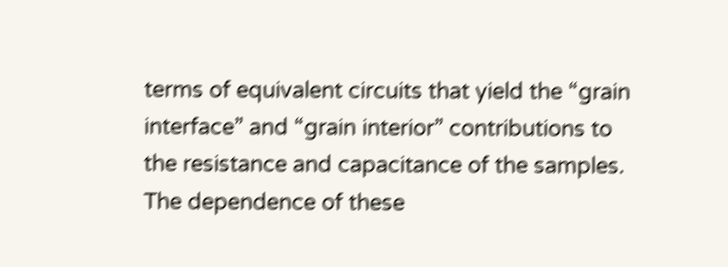terms of equivalent circuits that yield the “grain interface” and “grain interior” contributions to the resistance and capacitance of the samples. The dependence of these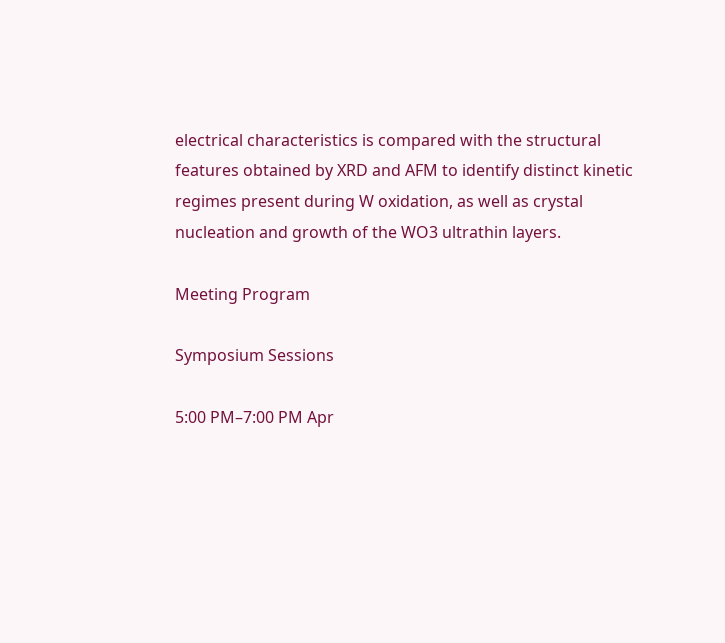electrical characteristics is compared with the structural features obtained by XRD and AFM to identify distinct kinetic regimes present during W oxidation, as well as crystal nucleation and growth of the WO3 ultrathin layers.

Meeting Program

Symposium Sessions

5:00 PM–7:00 PM Apr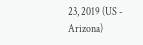23, 2019 (US - Arizona)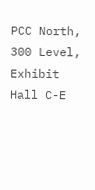PCC North, 300 Level, Exhibit Hall C-E